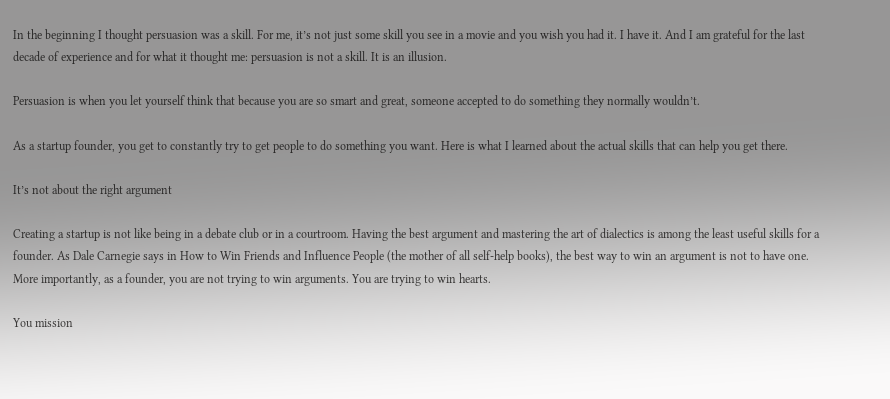In the beginning I thought persuasion was a skill. For me, it’s not just some skill you see in a movie and you wish you had it. I have it. And I am grateful for the last decade of experience and for what it thought me: persuasion is not a skill. It is an illusion.

Persuasion is when you let yourself think that because you are so smart and great, someone accepted to do something they normally wouldn’t.

As a startup founder, you get to constantly try to get people to do something you want. Here is what I learned about the actual skills that can help you get there.

It’s not about the right argument

Creating a startup is not like being in a debate club or in a courtroom. Having the best argument and mastering the art of dialectics is among the least useful skills for a founder. As Dale Carnegie says in How to Win Friends and Influence People (the mother of all self-help books), the best way to win an argument is not to have one. More importantly, as a founder, you are not trying to win arguments. You are trying to win hearts.

You mission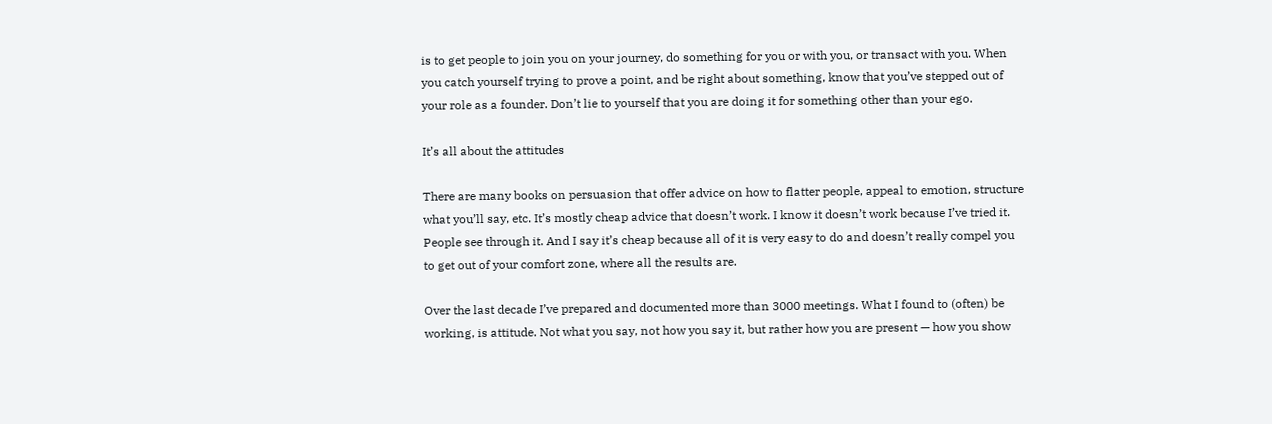is to get people to join you on your journey, do something for you or with you, or transact with you. When you catch yourself trying to prove a point, and be right about something, know that you’ve stepped out of your role as a founder. Don’t lie to yourself that you are doing it for something other than your ego.

It’s all about the attitudes

There are many books on persuasion that offer advice on how to flatter people, appeal to emotion, structure what you’ll say, etc. It’s mostly cheap advice that doesn’t work. I know it doesn’t work because I’ve tried it. People see through it. And I say it’s cheap because all of it is very easy to do and doesn’t really compel you to get out of your comfort zone, where all the results are.

Over the last decade I’ve prepared and documented more than 3000 meetings. What I found to (often) be working, is attitude. Not what you say, not how you say it, but rather how you are present — how you show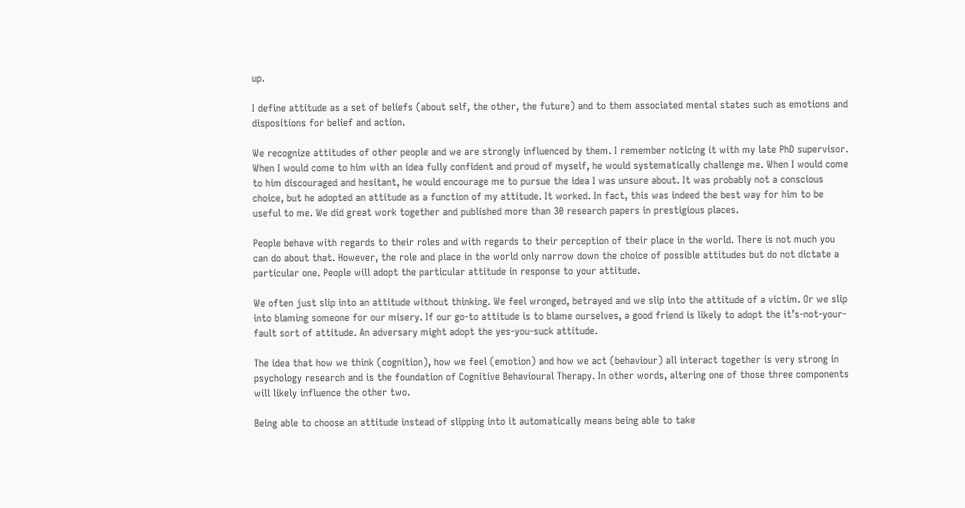up.

I define attitude as a set of beliefs (about self, the other, the future) and to them associated mental states such as emotions and dispositions for belief and action.

We recognize attitudes of other people and we are strongly influenced by them. I remember noticing it with my late PhD supervisor. When I would come to him with an idea fully confident and proud of myself, he would systematically challenge me. When I would come to him discouraged and hesitant, he would encourage me to pursue the idea I was unsure about. It was probably not a conscious choice, but he adopted an attitude as a function of my attitude. It worked. In fact, this was indeed the best way for him to be useful to me. We did great work together and published more than 30 research papers in prestigious places.

People behave with regards to their roles and with regards to their perception of their place in the world. There is not much you can do about that. However, the role and place in the world only narrow down the choice of possible attitudes but do not dictate a particular one. People will adopt the particular attitude in response to your attitude.

We often just slip into an attitude without thinking. We feel wronged, betrayed and we slip into the attitude of a victim. Or we slip into blaming someone for our misery. If our go-to attitude is to blame ourselves, a good friend is likely to adopt the it’s-not-your-fault sort of attitude. An adversary might adopt the yes-you-suck attitude.

The idea that how we think (cognition), how we feel (emotion) and how we act (behaviour) all interact together is very strong in psychology research and is the foundation of Cognitive Behavioural Therapy. In other words, altering one of those three components will likely influence the other two.

Being able to choose an attitude instead of slipping into it automatically means being able to take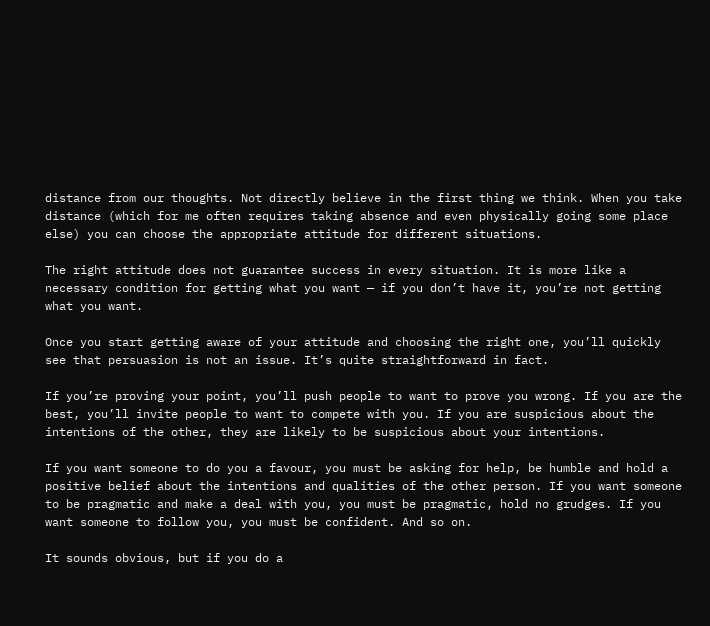distance from our thoughts. Not directly believe in the first thing we think. When you take distance (which for me often requires taking absence and even physically going some place else) you can choose the appropriate attitude for different situations.

The right attitude does not guarantee success in every situation. It is more like a necessary condition for getting what you want — if you don’t have it, you’re not getting what you want.

Once you start getting aware of your attitude and choosing the right one, you’ll quickly see that persuasion is not an issue. It’s quite straightforward in fact.

If you’re proving your point, you’ll push people to want to prove you wrong. If you are the best, you’ll invite people to want to compete with you. If you are suspicious about the intentions of the other, they are likely to be suspicious about your intentions.

If you want someone to do you a favour, you must be asking for help, be humble and hold a positive belief about the intentions and qualities of the other person. If you want someone to be pragmatic and make a deal with you, you must be pragmatic, hold no grudges. If you want someone to follow you, you must be confident. And so on.

It sounds obvious, but if you do a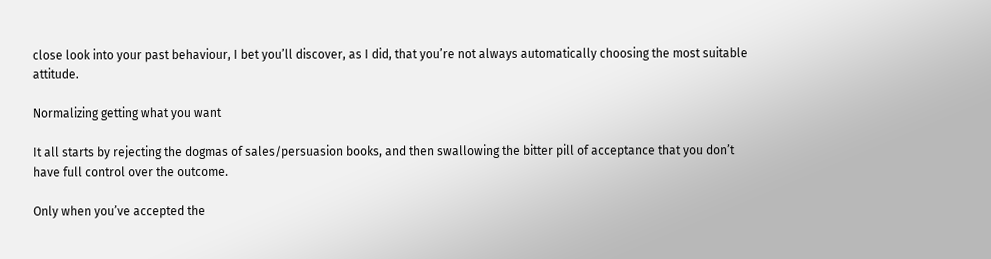close look into your past behaviour, I bet you’ll discover, as I did, that you’re not always automatically choosing the most suitable attitude.

Normalizing getting what you want

It all starts by rejecting the dogmas of sales/persuasion books, and then swallowing the bitter pill of acceptance that you don’t have full control over the outcome.

Only when you’ve accepted the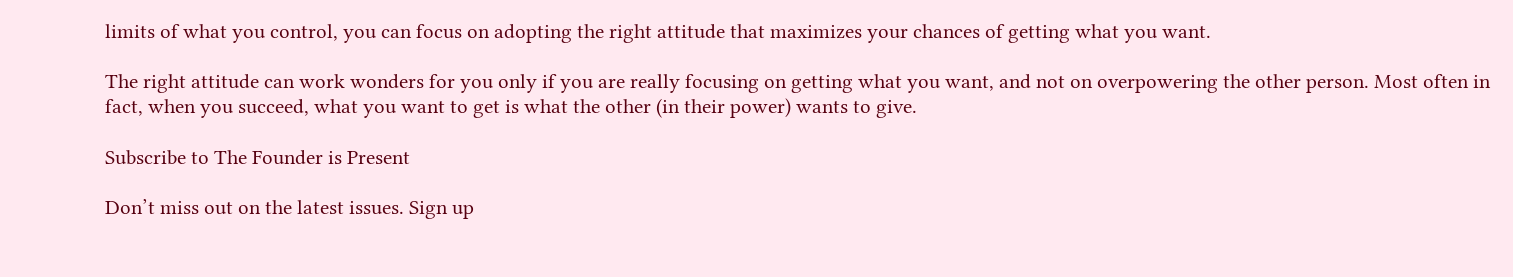limits of what you control, you can focus on adopting the right attitude that maximizes your chances of getting what you want.

The right attitude can work wonders for you only if you are really focusing on getting what you want, and not on overpowering the other person. Most often in fact, when you succeed, what you want to get is what the other (in their power) wants to give.

Subscribe to The Founder is Present

Don’t miss out on the latest issues. Sign up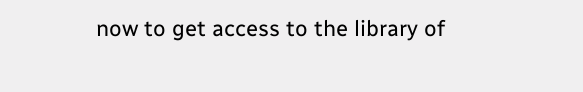now to get access to the library of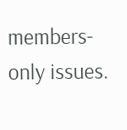members-only issues.